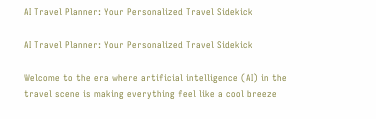AI Travel Planner: Your Personalized Travel Sidekick

AI Travel Planner: Your Personalized Travel Sidekick

Welcome to the era where artificial intelligence (AI) in the travel scene is making everything feel like a cool breeze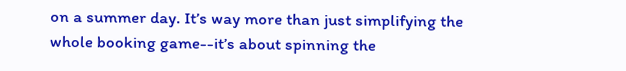on a summer day. It’s way more than just simplifying the whole booking game--it’s about spinning the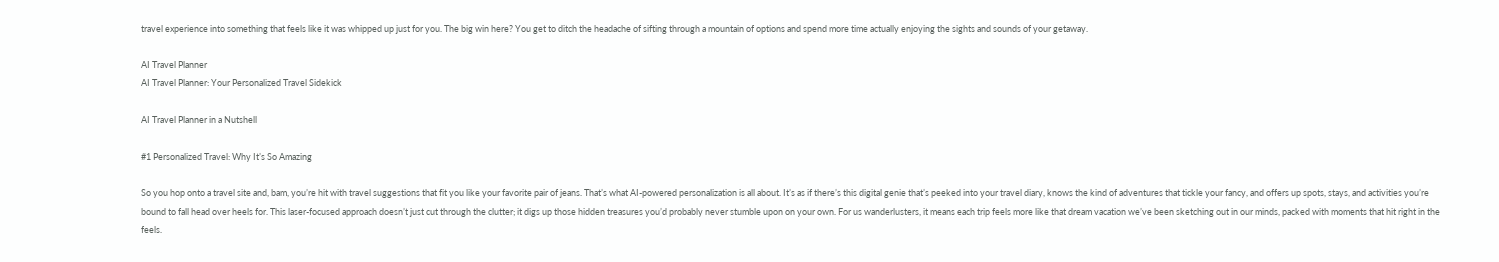travel experience into something that feels like it was whipped up just for you. The big win here? You get to ditch the headache of sifting through a mountain of options and spend more time actually enjoying the sights and sounds of your getaway.

AI Travel Planner
AI Travel Planner: Your Personalized Travel Sidekick

AI Travel Planner in a Nutshell

#1 Personalized Travel: Why It’s So Amazing

So you hop onto a travel site and, bam, you’re hit with travel suggestions that fit you like your favorite pair of jeans. That’s what AI-powered personalization is all about. It’s as if there’s this digital genie that’s peeked into your travel diary, knows the kind of adventures that tickle your fancy, and offers up spots, stays, and activities you’re bound to fall head over heels for. This laser-focused approach doesn’t just cut through the clutter; it digs up those hidden treasures you’d probably never stumble upon on your own. For us wanderlusters, it means each trip feels more like that dream vacation we’ve been sketching out in our minds, packed with moments that hit right in the feels.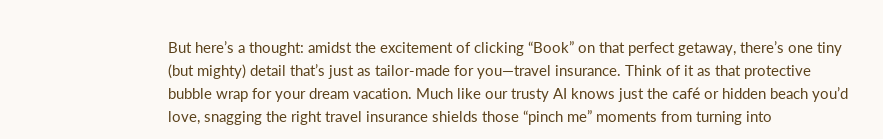But here’s a thought: amidst the excitement of clicking “Book” on that perfect getaway, there’s one tiny (but mighty) detail that’s just as tailor-made for you—travel insurance. Think of it as that protective bubble wrap for your dream vacation. Much like our trusty AI knows just the café or hidden beach you’d love, snagging the right travel insurance shields those “pinch me” moments from turning into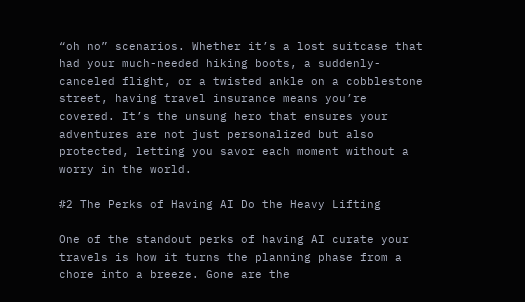“oh no” scenarios. Whether it’s a lost suitcase that had your much-needed hiking boots, a suddenly-canceled flight, or a twisted ankle on a cobblestone street, having travel insurance means you’re covered. It’s the unsung hero that ensures your adventures are not just personalized but also protected, letting you savor each moment without a worry in the world.

#2 The Perks of Having AI Do the Heavy Lifting

One of the standout perks of having AI curate your travels is how it turns the planning phase from a chore into a breeze. Gone are the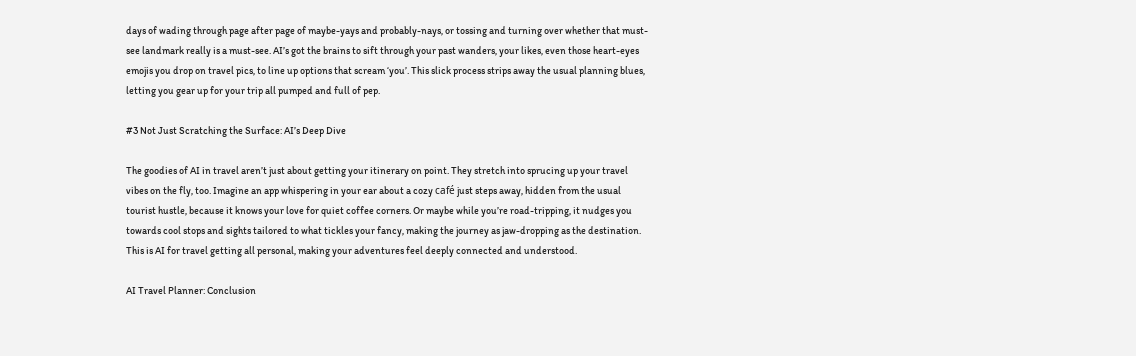days of wading through page after page of maybe-yays and probably-nays, or tossing and turning over whether that must-see landmark really is a must-see. AI’s got the brains to sift through your past wanders, your likes, even those heart-eyes emojis you drop on travel pics, to line up options that scream ‘you’. This slick process strips away the usual planning blues, letting you gear up for your trip all pumped and full of pep.

#3 Not Just Scratching the Surface: AI’s Deep Dive

The goodies of AI in travel aren’t just about getting your itinerary on point. They stretch into sprucing up your travel vibes on the fly, too. Imagine an app whispering in your ear about a cozy café just steps away, hidden from the usual tourist hustle, because it knows your love for quiet coffee corners. Or maybe while you’re road-tripping, it nudges you towards cool stops and sights tailored to what tickles your fancy, making the journey as jaw-dropping as the destination. This is AI for travel getting all personal, making your adventures feel deeply connected and understood.

AI Travel Planner: Conclusion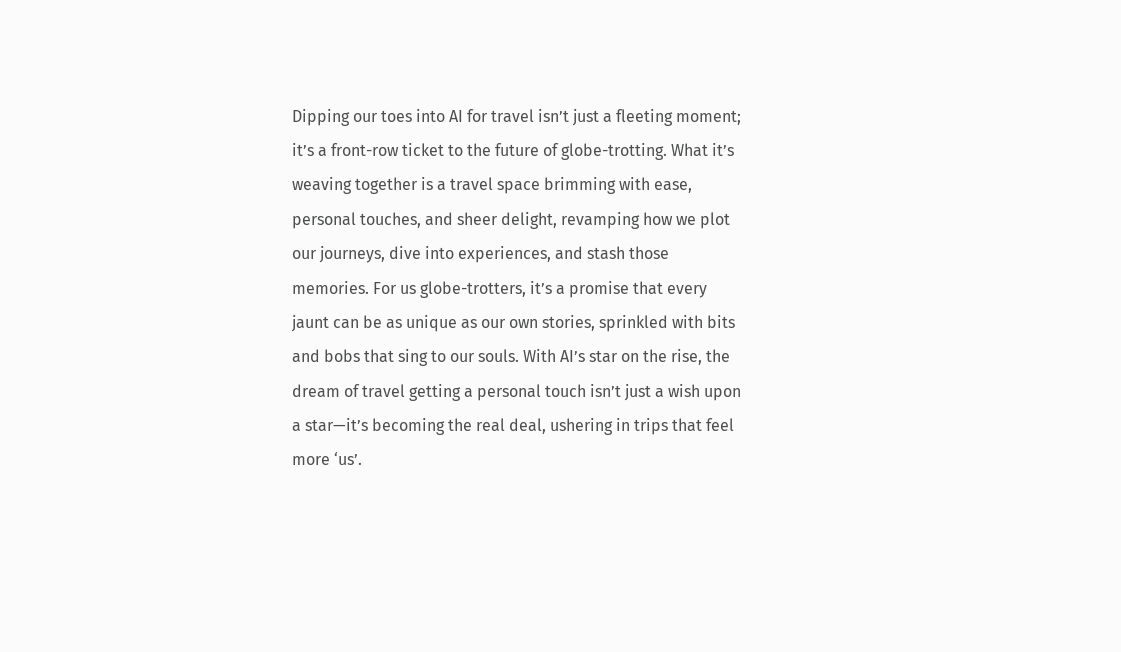Dipping our toes into AI for travel isn’t just a fleeting moment; it’s a front-row ticket to the future of globe-trotting. What it’s weaving together is a travel space brimming with ease, personal touches, and sheer delight, revamping how we plot our journeys, dive into experiences, and stash those memories. For us globe-trotters, it’s a promise that every jaunt can be as unique as our own stories, sprinkled with bits and bobs that sing to our souls. With AI’s star on the rise, the dream of travel getting a personal touch isn’t just a wish upon a star—it’s becoming the real deal, ushering in trips that feel more ‘us’.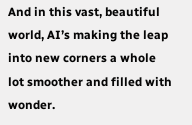And in this vast, beautiful world, AI’s making the leap into new corners a whole lot smoother and filled with wonder.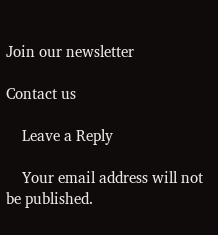Join our newsletter

Contact us

    Leave a Reply

    Your email address will not be published.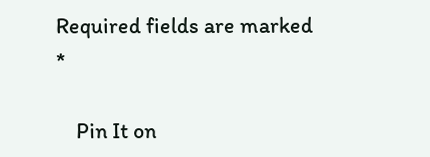Required fields are marked *

    Pin It on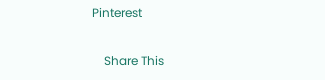Pinterest

    Share This